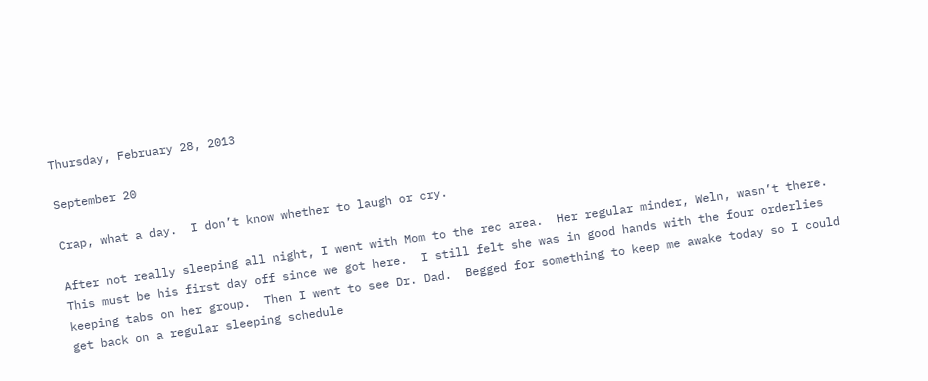Thursday, February 28, 2013

September 20

Crap, what a day.  I don’t know whether to laugh or cry.

After not really sleeping all night, I went with Mom to the rec area.  Her regular minder, Weln, wasn’t there.  This must be his first day off since we got here.  I still felt she was in good hands with the four orderlies keeping tabs on her group.  Then I went to see Dr. Dad.  Begged for something to keep me awake today so I could get back on a regular sleeping schedule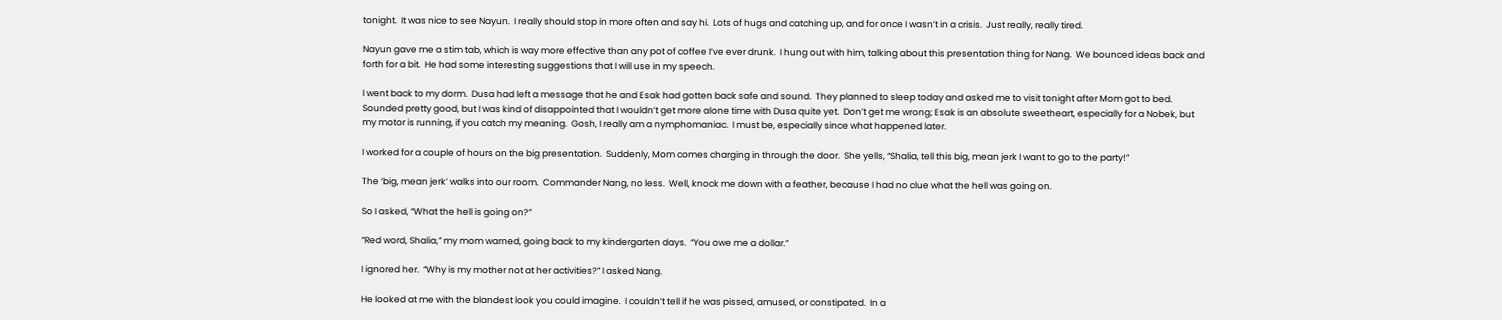tonight.  It was nice to see Nayun.  I really should stop in more often and say hi.  Lots of hugs and catching up, and for once I wasn’t in a crisis.  Just really, really tired.

Nayun gave me a stim tab, which is way more effective than any pot of coffee I’ve ever drunk.  I hung out with him, talking about this presentation thing for Nang.  We bounced ideas back and forth for a bit.  He had some interesting suggestions that I will use in my speech.

I went back to my dorm.  Dusa had left a message that he and Esak had gotten back safe and sound.  They planned to sleep today and asked me to visit tonight after Mom got to bed.  Sounded pretty good, but I was kind of disappointed that I wouldn’t get more alone time with Dusa quite yet.  Don’t get me wrong; Esak is an absolute sweetheart, especially for a Nobek, but my motor is running, if you catch my meaning.  Gosh, I really am a nymphomaniac.  I must be, especially since what happened later.

I worked for a couple of hours on the big presentation.  Suddenly, Mom comes charging in through the door.  She yells, “Shalia, tell this big, mean jerk I want to go to the party!”

The ‘big, mean jerk’ walks into our room.  Commander Nang, no less.  Well, knock me down with a feather, because I had no clue what the hell was going on.

So I asked, “What the hell is going on?”

“Red word, Shalia,” my mom warned, going back to my kindergarten days.  “You owe me a dollar.”

I ignored her.  “Why is my mother not at her activities?” I asked Nang.

He looked at me with the blandest look you could imagine.  I couldn’t tell if he was pissed, amused, or constipated.  In a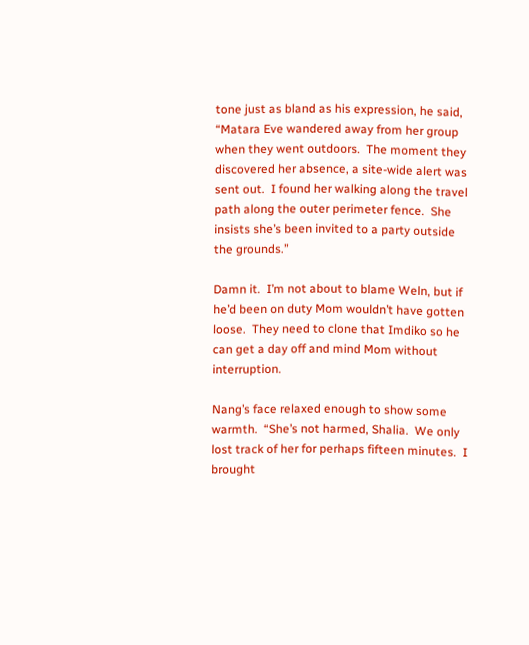tone just as bland as his expression, he said, “Matara Eve wandered away from her group when they went outdoors.  The moment they discovered her absence, a site-wide alert was sent out.  I found her walking along the travel path along the outer perimeter fence.  She insists she’s been invited to a party outside the grounds.”

Damn it.  I’m not about to blame Weln, but if he’d been on duty Mom wouldn’t have gotten loose.  They need to clone that Imdiko so he can get a day off and mind Mom without interruption.

Nang’s face relaxed enough to show some warmth.  “She’s not harmed, Shalia.  We only lost track of her for perhaps fifteen minutes.  I brought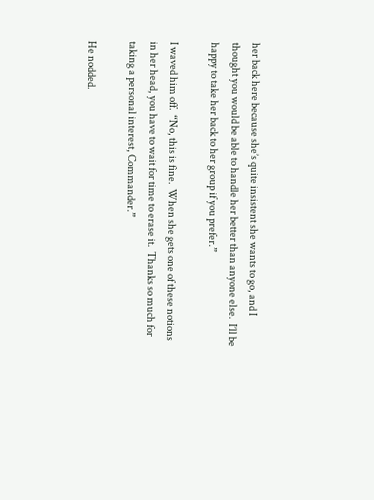her back here because she’s quite insistent she wants to go, and I thought you would be able to handle her better than anyone else.  I’ll be happy to take her back to her group if you prefer.”

I waved him off.  “No, this is fine.  When she gets one of these notions in her head, you have to wait for time to erase it.  Thanks so much for taking a personal interest, Commander.”

He nodded.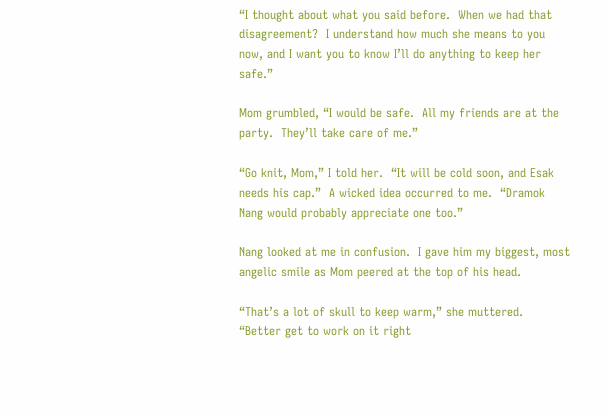“I thought about what you said before.  When we had that disagreement?  I understand how much she means to you now, and I want you to know I’ll do anything to keep her safe.”

Mom grumbled, “I would be safe.  All my friends are at the party.  They’ll take care of me.”

“Go knit, Mom,” I told her.  “It will be cold soon, and Esak needs his cap.”  A wicked idea occurred to me.  “Dramok Nang would probably appreciate one too.”

Nang looked at me in confusion.  I gave him my biggest, most angelic smile as Mom peered at the top of his head.

“That’s a lot of skull to keep warm,” she muttered.  “Better get to work on it right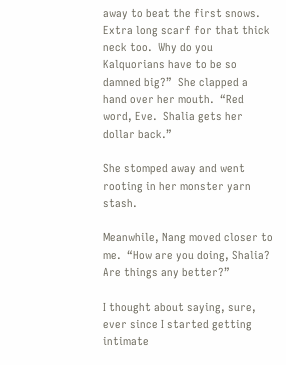away to beat the first snows.  Extra long scarf for that thick neck too.  Why do you Kalquorians have to be so damned big?”  She clapped a hand over her mouth.  “Red word, Eve.  Shalia gets her dollar back.”

She stomped away and went rooting in her monster yarn stash.

Meanwhile, Nang moved closer to me.  “How are you doing, Shalia?  Are things any better?”

I thought about saying, sure, ever since I started getting intimate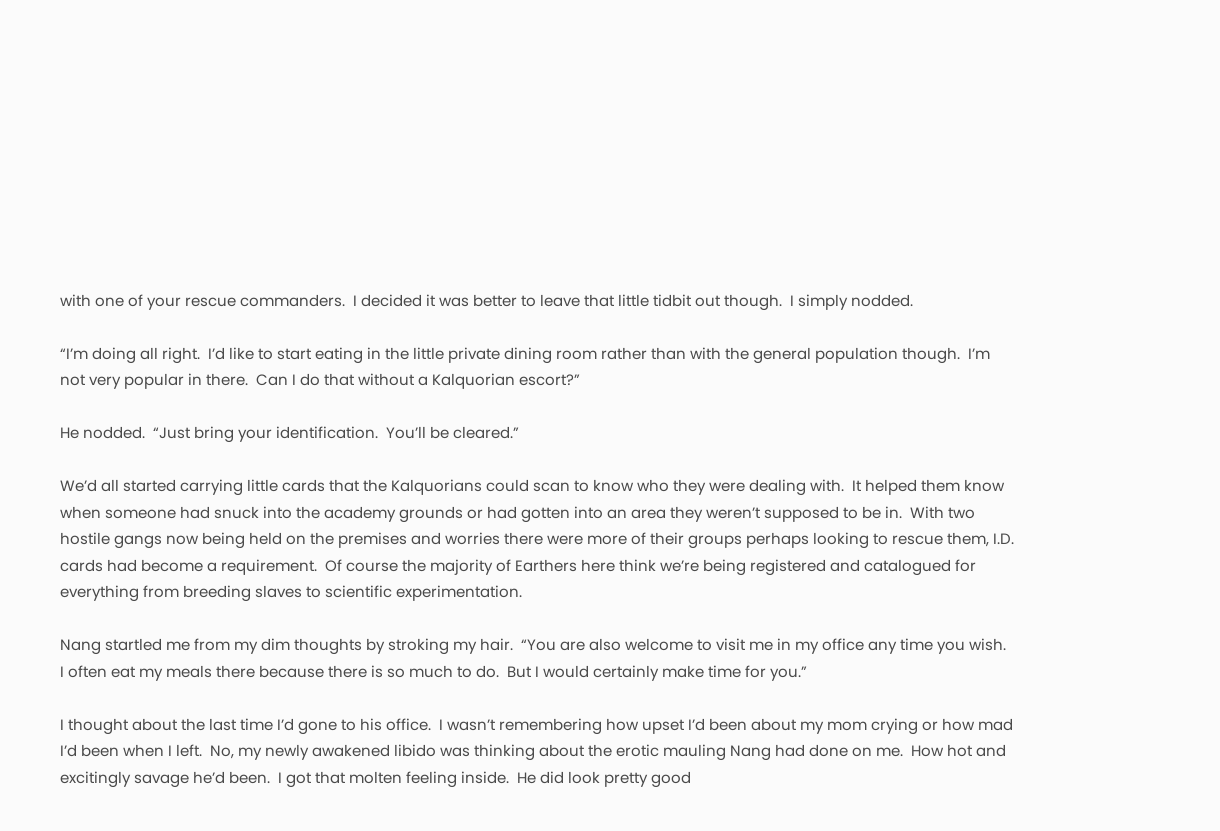with one of your rescue commanders.  I decided it was better to leave that little tidbit out though.  I simply nodded.

“I’m doing all right.  I’d like to start eating in the little private dining room rather than with the general population though.  I’m not very popular in there.  Can I do that without a Kalquorian escort?”

He nodded.  “Just bring your identification.  You’ll be cleared.”

We’d all started carrying little cards that the Kalquorians could scan to know who they were dealing with.  It helped them know when someone had snuck into the academy grounds or had gotten into an area they weren’t supposed to be in.  With two hostile gangs now being held on the premises and worries there were more of their groups perhaps looking to rescue them, I.D. cards had become a requirement.  Of course the majority of Earthers here think we’re being registered and catalogued for everything from breeding slaves to scientific experimentation.

Nang startled me from my dim thoughts by stroking my hair.  “You are also welcome to visit me in my office any time you wish.  I often eat my meals there because there is so much to do.  But I would certainly make time for you.”

I thought about the last time I’d gone to his office.  I wasn’t remembering how upset I’d been about my mom crying or how mad I’d been when I left.  No, my newly awakened libido was thinking about the erotic mauling Nang had done on me.  How hot and excitingly savage he’d been.  I got that molten feeling inside.  He did look pretty good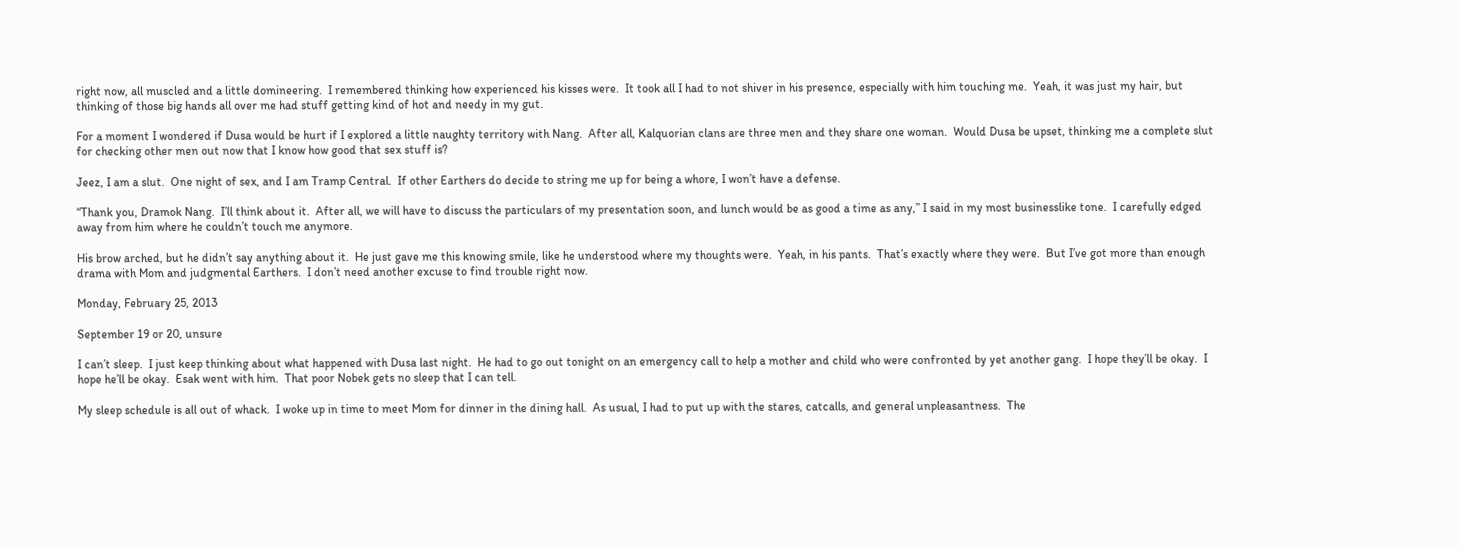right now, all muscled and a little domineering.  I remembered thinking how experienced his kisses were.  It took all I had to not shiver in his presence, especially with him touching me.  Yeah, it was just my hair, but thinking of those big hands all over me had stuff getting kind of hot and needy in my gut.

For a moment I wondered if Dusa would be hurt if I explored a little naughty territory with Nang.  After all, Kalquorian clans are three men and they share one woman.  Would Dusa be upset, thinking me a complete slut for checking other men out now that I know how good that sex stuff is?

Jeez, I am a slut.  One night of sex, and I am Tramp Central.  If other Earthers do decide to string me up for being a whore, I won’t have a defense.

“Thank you, Dramok Nang.  I’ll think about it.  After all, we will have to discuss the particulars of my presentation soon, and lunch would be as good a time as any,” I said in my most businesslike tone.  I carefully edged away from him where he couldn’t touch me anymore.

His brow arched, but he didn’t say anything about it.  He just gave me this knowing smile, like he understood where my thoughts were.  Yeah, in his pants.  That’s exactly where they were.  But I’ve got more than enough drama with Mom and judgmental Earthers.  I don’t need another excuse to find trouble right now.

Monday, February 25, 2013

September 19 or 20, unsure

I can’t sleep.  I just keep thinking about what happened with Dusa last night.  He had to go out tonight on an emergency call to help a mother and child who were confronted by yet another gang.  I hope they’ll be okay.  I hope he’ll be okay.  Esak went with him.  That poor Nobek gets no sleep that I can tell.

My sleep schedule is all out of whack.  I woke up in time to meet Mom for dinner in the dining hall.  As usual, I had to put up with the stares, catcalls, and general unpleasantness.  The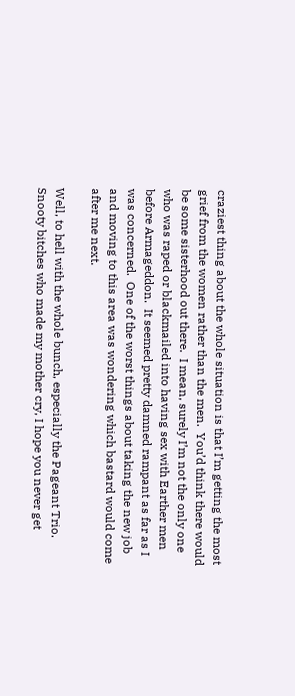craziest thing about the whole situation is that I’m getting the most grief from the women rather than the men.  You’d think there would be some sisterhood out there.  I mean, surely I’m not the only one who was raped or blackmailed into having sex with Earther men before Armageddon.  It seemed pretty damned rampant as far as I was concerned.  One of the worst things about taking the new job and moving to this area was wondering which bastard would come after me next.

Well, to hell with the whole bunch, especially the Pageant Trio.  Snooty bitches who made my mother cry, I hope you never get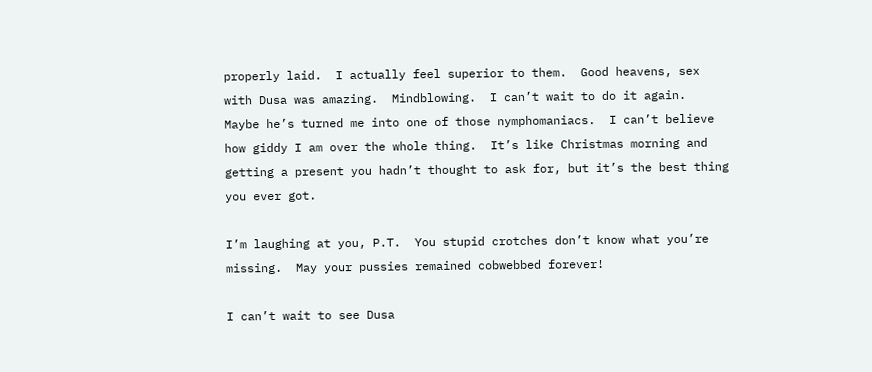properly laid.  I actually feel superior to them.  Good heavens, sex with Dusa was amazing.  Mindblowing.  I can’t wait to do it again.  Maybe he’s turned me into one of those nymphomaniacs.  I can’t believe how giddy I am over the whole thing.  It’s like Christmas morning and getting a present you hadn’t thought to ask for, but it’s the best thing you ever got.

I’m laughing at you, P.T.  You stupid crotches don’t know what you’re missing.  May your pussies remained cobwebbed forever!

I can’t wait to see Dusa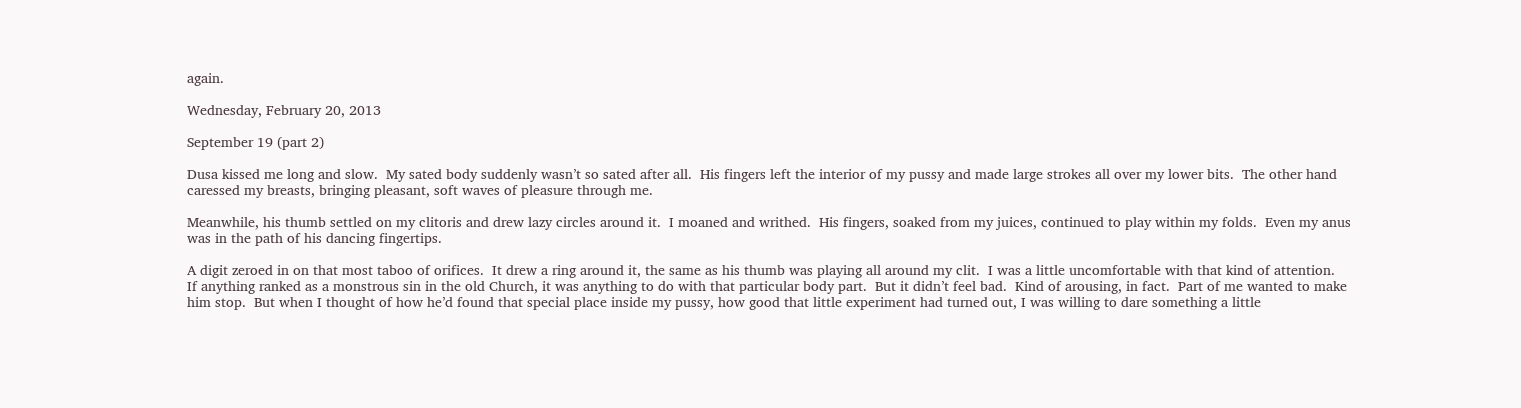again.

Wednesday, February 20, 2013

September 19 (part 2)

Dusa kissed me long and slow.  My sated body suddenly wasn’t so sated after all.  His fingers left the interior of my pussy and made large strokes all over my lower bits.  The other hand caressed my breasts, bringing pleasant, soft waves of pleasure through me.

Meanwhile, his thumb settled on my clitoris and drew lazy circles around it.  I moaned and writhed.  His fingers, soaked from my juices, continued to play within my folds.  Even my anus was in the path of his dancing fingertips.

A digit zeroed in on that most taboo of orifices.  It drew a ring around it, the same as his thumb was playing all around my clit.  I was a little uncomfortable with that kind of attention.  If anything ranked as a monstrous sin in the old Church, it was anything to do with that particular body part.  But it didn’t feel bad.  Kind of arousing, in fact.  Part of me wanted to make him stop.  But when I thought of how he’d found that special place inside my pussy, how good that little experiment had turned out, I was willing to dare something a little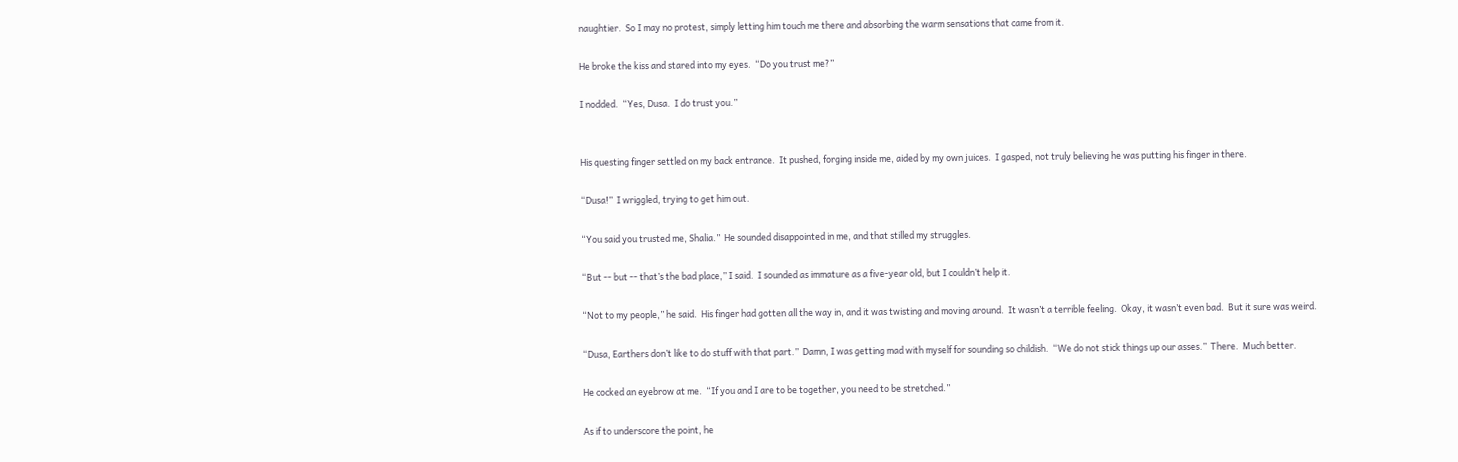naughtier.  So I may no protest, simply letting him touch me there and absorbing the warm sensations that came from it.

He broke the kiss and stared into my eyes.  “Do you trust me?”

I nodded.  “Yes, Dusa.  I do trust you.”


His questing finger settled on my back entrance.  It pushed, forging inside me, aided by my own juices.  I gasped, not truly believing he was putting his finger in there.

“Dusa!”  I wriggled, trying to get him out.

“You said you trusted me, Shalia.”  He sounded disappointed in me, and that stilled my struggles.

“But -- but -- that’s the bad place,” I said.  I sounded as immature as a five-year old, but I couldn’t help it.

“Not to my people,” he said.  His finger had gotten all the way in, and it was twisting and moving around.  It wasn’t a terrible feeling.  Okay, it wasn’t even bad.  But it sure was weird.

“Dusa, Earthers don’t like to do stuff with that part.”  Damn, I was getting mad with myself for sounding so childish.  “We do not stick things up our asses.”  There.  Much better.

He cocked an eyebrow at me.  “If you and I are to be together, you need to be stretched.”

As if to underscore the point, he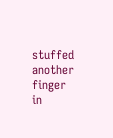stuffed another finger in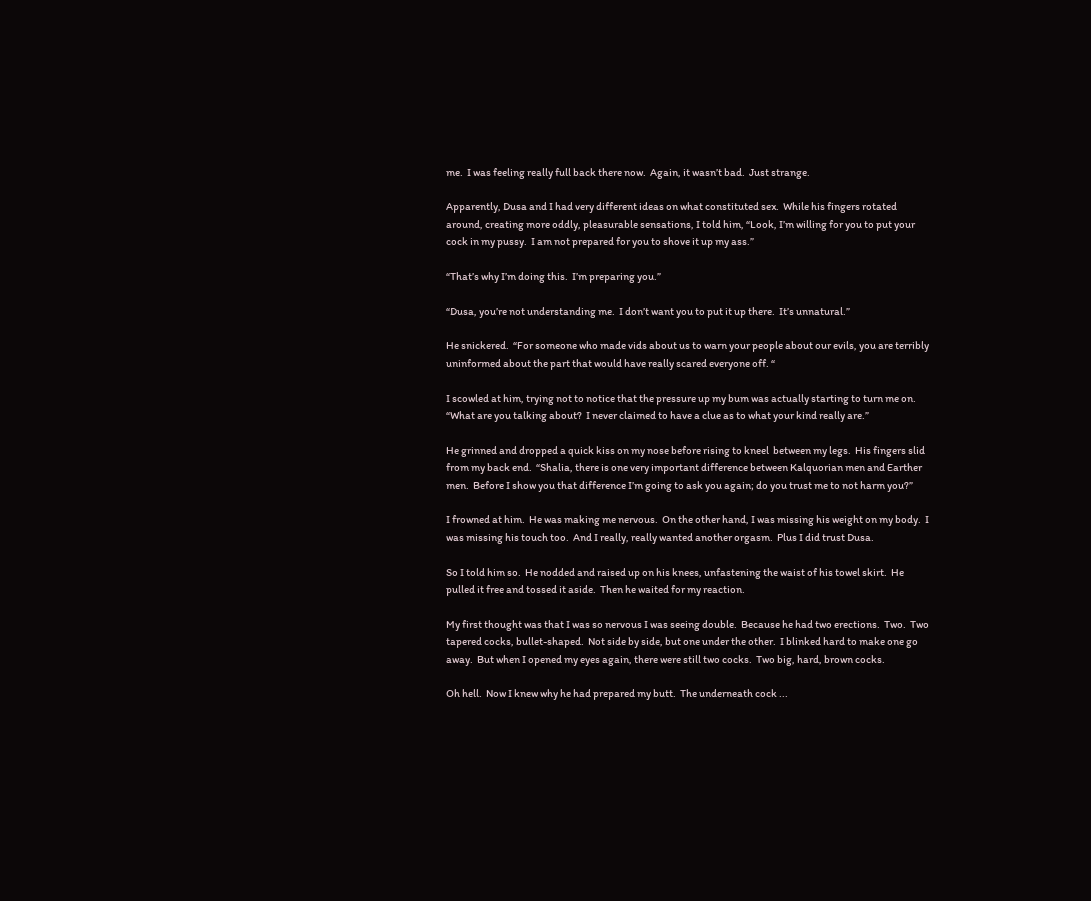me.  I was feeling really full back there now.  Again, it wasn’t bad.  Just strange.

Apparently, Dusa and I had very different ideas on what constituted sex.  While his fingers rotated around, creating more oddly, pleasurable sensations, I told him, “Look, I’m willing for you to put your cock in my pussy.  I am not prepared for you to shove it up my ass.”

“That’s why I’m doing this.  I’m preparing you.”

“Dusa, you’re not understanding me.  I don’t want you to put it up there.  It’s unnatural.”

He snickered.  “For someone who made vids about us to warn your people about our evils, you are terribly uninformed about the part that would have really scared everyone off. “

I scowled at him, trying not to notice that the pressure up my bum was actually starting to turn me on.  “What are you talking about?  I never claimed to have a clue as to what your kind really are.”

He grinned and dropped a quick kiss on my nose before rising to kneel  between my legs.  His fingers slid from my back end.  “Shalia, there is one very important difference between Kalquorian men and Earther men.  Before I show you that difference I’m going to ask you again; do you trust me to not harm you?”

I frowned at him.  He was making me nervous.  On the other hand, I was missing his weight on my body.  I was missing his touch too.  And I really, really wanted another orgasm.  Plus I did trust Dusa.

So I told him so.  He nodded and raised up on his knees, unfastening the waist of his towel skirt.  He pulled it free and tossed it aside.  Then he waited for my reaction.

My first thought was that I was so nervous I was seeing double.  Because he had two erections.  Two.  Two tapered cocks, bullet-shaped.  Not side by side, but one under the other.  I blinked hard to make one go away.  But when I opened my eyes again, there were still two cocks.  Two big, hard, brown cocks.

Oh hell.  Now I knew why he had prepared my butt.  The underneath cock ...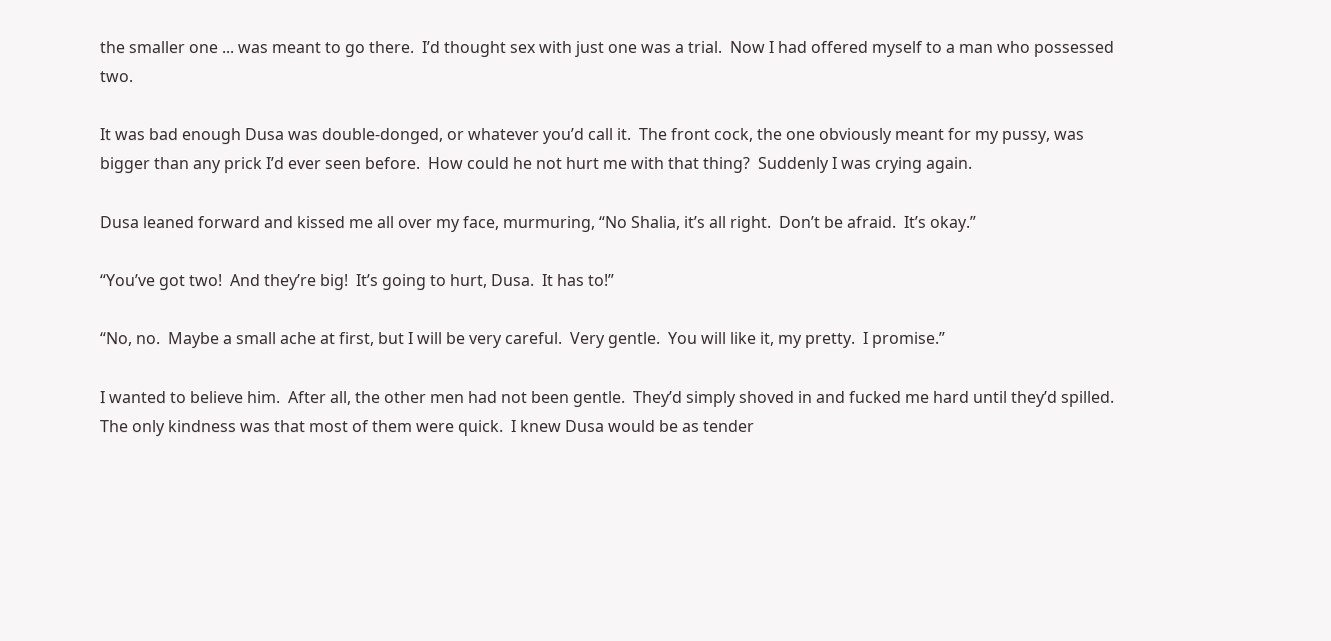the smaller one ... was meant to go there.  I’d thought sex with just one was a trial.  Now I had offered myself to a man who possessed two.

It was bad enough Dusa was double-donged, or whatever you’d call it.  The front cock, the one obviously meant for my pussy, was bigger than any prick I’d ever seen before.  How could he not hurt me with that thing?  Suddenly I was crying again.

Dusa leaned forward and kissed me all over my face, murmuring, “No Shalia, it’s all right.  Don’t be afraid.  It’s okay.”

“You’ve got two!  And they’re big!  It’s going to hurt, Dusa.  It has to!”

“No, no.  Maybe a small ache at first, but I will be very careful.  Very gentle.  You will like it, my pretty.  I promise.”

I wanted to believe him.  After all, the other men had not been gentle.  They’d simply shoved in and fucked me hard until they’d spilled.  The only kindness was that most of them were quick.  I knew Dusa would be as tender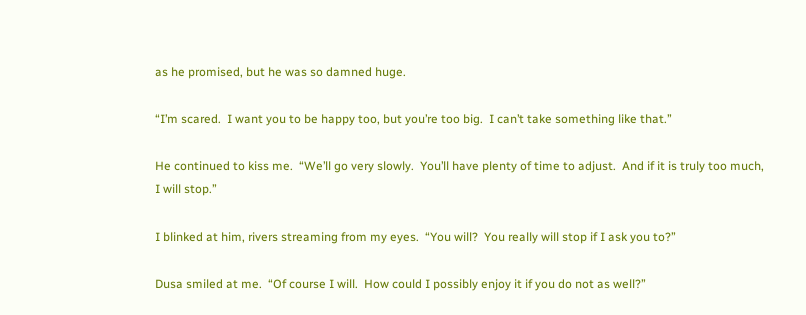as he promised, but he was so damned huge.

“I’m scared.  I want you to be happy too, but you’re too big.  I can’t take something like that.”

He continued to kiss me.  “We’ll go very slowly.  You’ll have plenty of time to adjust.  And if it is truly too much, I will stop.”

I blinked at him, rivers streaming from my eyes.  “You will?  You really will stop if I ask you to?”

Dusa smiled at me.  “Of course I will.  How could I possibly enjoy it if you do not as well?”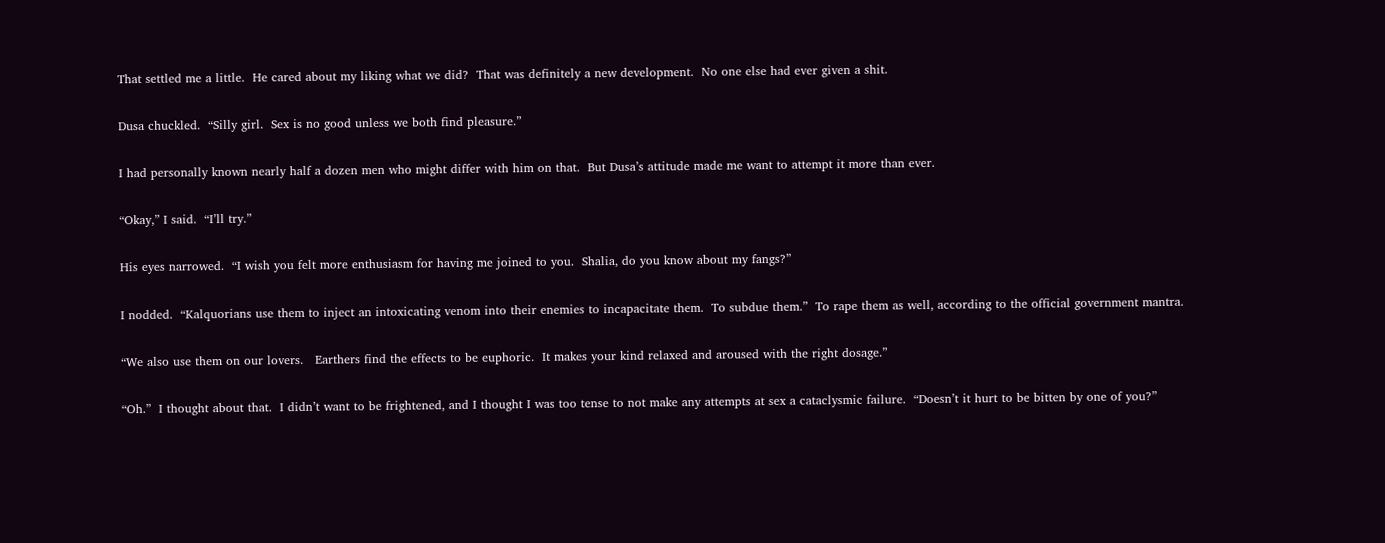That settled me a little.  He cared about my liking what we did?  That was definitely a new development.  No one else had ever given a shit.

Dusa chuckled.  “Silly girl.  Sex is no good unless we both find pleasure.”

I had personally known nearly half a dozen men who might differ with him on that.  But Dusa’s attitude made me want to attempt it more than ever.

“Okay,” I said.  “I’ll try.”

His eyes narrowed.  “I wish you felt more enthusiasm for having me joined to you.  Shalia, do you know about my fangs?”

I nodded.  “Kalquorians use them to inject an intoxicating venom into their enemies to incapacitate them.  To subdue them.”  To rape them as well, according to the official government mantra.

“We also use them on our lovers.   Earthers find the effects to be euphoric.  It makes your kind relaxed and aroused with the right dosage.”

“Oh.”  I thought about that.  I didn’t want to be frightened, and I thought I was too tense to not make any attempts at sex a cataclysmic failure.  “Doesn’t it hurt to be bitten by one of you?”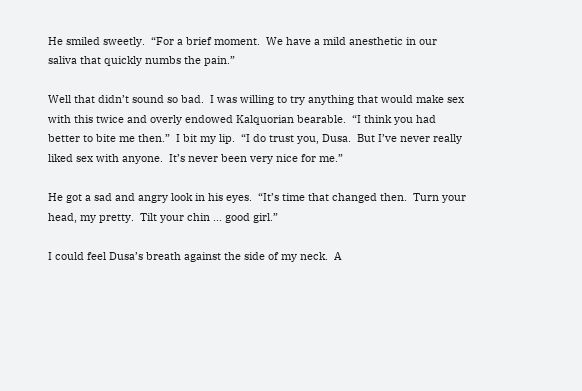He smiled sweetly.  “For a brief moment.  We have a mild anesthetic in our saliva that quickly numbs the pain.”

Well that didn’t sound so bad.  I was willing to try anything that would make sex with this twice and overly endowed Kalquorian bearable.  “I think you had better to bite me then.”  I bit my lip.  “I do trust you, Dusa.  But I’ve never really liked sex with anyone.  It’s never been very nice for me.”

He got a sad and angry look in his eyes.  “It’s time that changed then.  Turn your head, my pretty.  Tilt your chin ... good girl.”

I could feel Dusa’s breath against the side of my neck.  A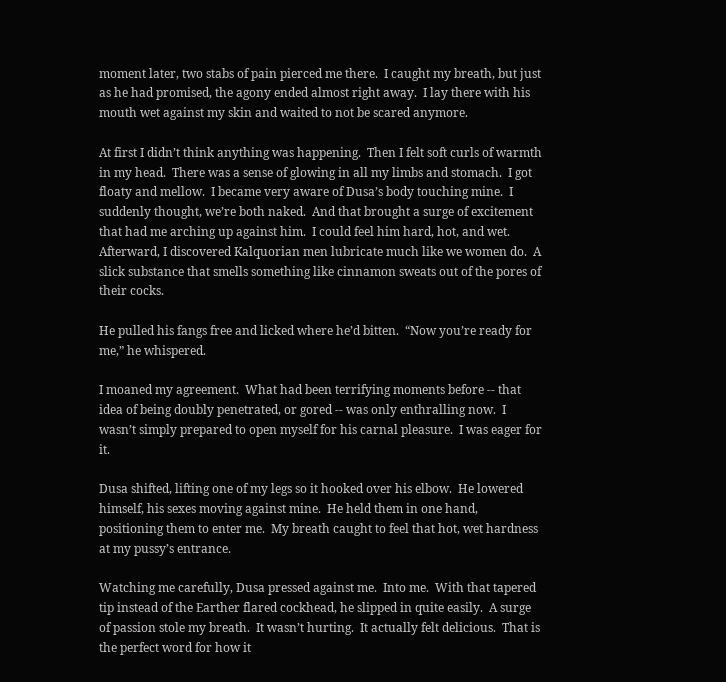moment later, two stabs of pain pierced me there.  I caught my breath, but just as he had promised, the agony ended almost right away.  I lay there with his mouth wet against my skin and waited to not be scared anymore.

At first I didn’t think anything was happening.  Then I felt soft curls of warmth in my head.  There was a sense of glowing in all my limbs and stomach.  I got floaty and mellow.  I became very aware of Dusa’s body touching mine.  I suddenly thought, we’re both naked.  And that brought a surge of excitement that had me arching up against him.  I could feel him hard, hot, and wet.  Afterward, I discovered Kalquorian men lubricate much like we women do.  A slick substance that smells something like cinnamon sweats out of the pores of their cocks.

He pulled his fangs free and licked where he’d bitten.  “Now you’re ready for me,” he whispered.

I moaned my agreement.  What had been terrifying moments before -- that idea of being doubly penetrated, or gored -- was only enthralling now.  I wasn’t simply prepared to open myself for his carnal pleasure.  I was eager for it.

Dusa shifted, lifting one of my legs so it hooked over his elbow.  He lowered himself, his sexes moving against mine.  He held them in one hand, positioning them to enter me.  My breath caught to feel that hot, wet hardness at my pussy’s entrance.

Watching me carefully, Dusa pressed against me.  Into me.  With that tapered tip instead of the Earther flared cockhead, he slipped in quite easily.  A surge of passion stole my breath.  It wasn’t hurting.  It actually felt delicious.  That is the perfect word for how it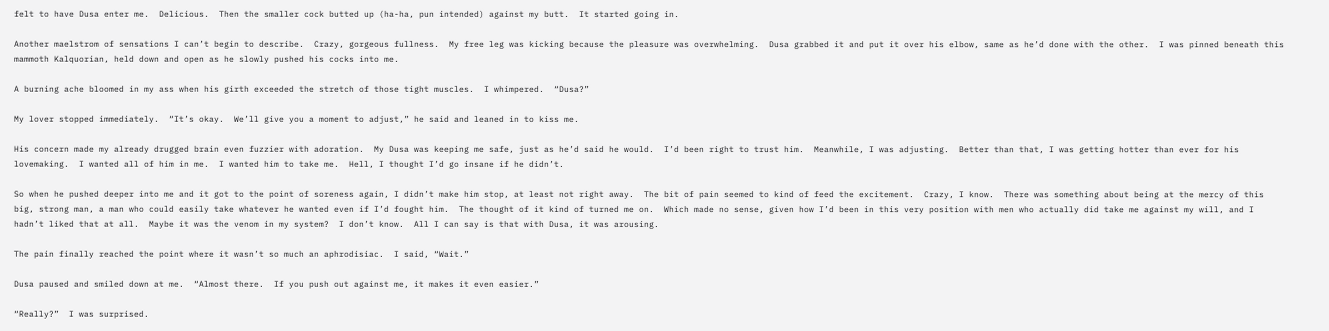felt to have Dusa enter me.  Delicious.  Then the smaller cock butted up (ha-ha, pun intended) against my butt.  It started going in.

Another maelstrom of sensations I can’t begin to describe.  Crazy, gorgeous fullness.  My free leg was kicking because the pleasure was overwhelming.  Dusa grabbed it and put it over his elbow, same as he’d done with the other.  I was pinned beneath this mammoth Kalquorian, held down and open as he slowly pushed his cocks into me.

A burning ache bloomed in my ass when his girth exceeded the stretch of those tight muscles.  I whimpered.  “Dusa?”

My lover stopped immediately.  “It’s okay.  We’ll give you a moment to adjust,” he said and leaned in to kiss me.

His concern made my already drugged brain even fuzzier with adoration.  My Dusa was keeping me safe, just as he’d said he would.  I’d been right to trust him.  Meanwhile, I was adjusting.  Better than that, I was getting hotter than ever for his lovemaking.  I wanted all of him in me.  I wanted him to take me.  Hell, I thought I’d go insane if he didn’t.

So when he pushed deeper into me and it got to the point of soreness again, I didn’t make him stop, at least not right away.  The bit of pain seemed to kind of feed the excitement.  Crazy, I know.  There was something about being at the mercy of this big, strong man, a man who could easily take whatever he wanted even if I’d fought him.  The thought of it kind of turned me on.  Which made no sense, given how I’d been in this very position with men who actually did take me against my will, and I hadn’t liked that at all.  Maybe it was the venom in my system?  I don’t know.  All I can say is that with Dusa, it was arousing.

The pain finally reached the point where it wasn’t so much an aphrodisiac.  I said, “Wait.”

Dusa paused and smiled down at me.  “Almost there.  If you push out against me, it makes it even easier.”

“Really?”  I was surprised.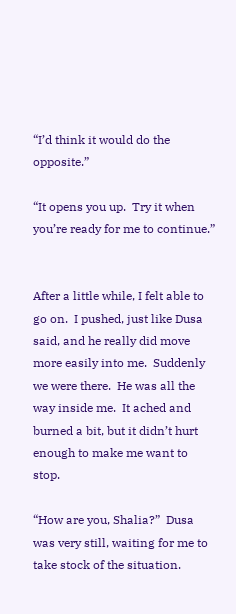“I’d think it would do the opposite.”

“It opens you up.  Try it when you’re ready for me to continue.”


After a little while, I felt able to go on.  I pushed, just like Dusa said, and he really did move more easily into me.  Suddenly we were there.  He was all the way inside me.  It ached and burned a bit, but it didn’t hurt enough to make me want to stop.

“How are you, Shalia?”  Dusa was very still, waiting for me to take stock of the situation.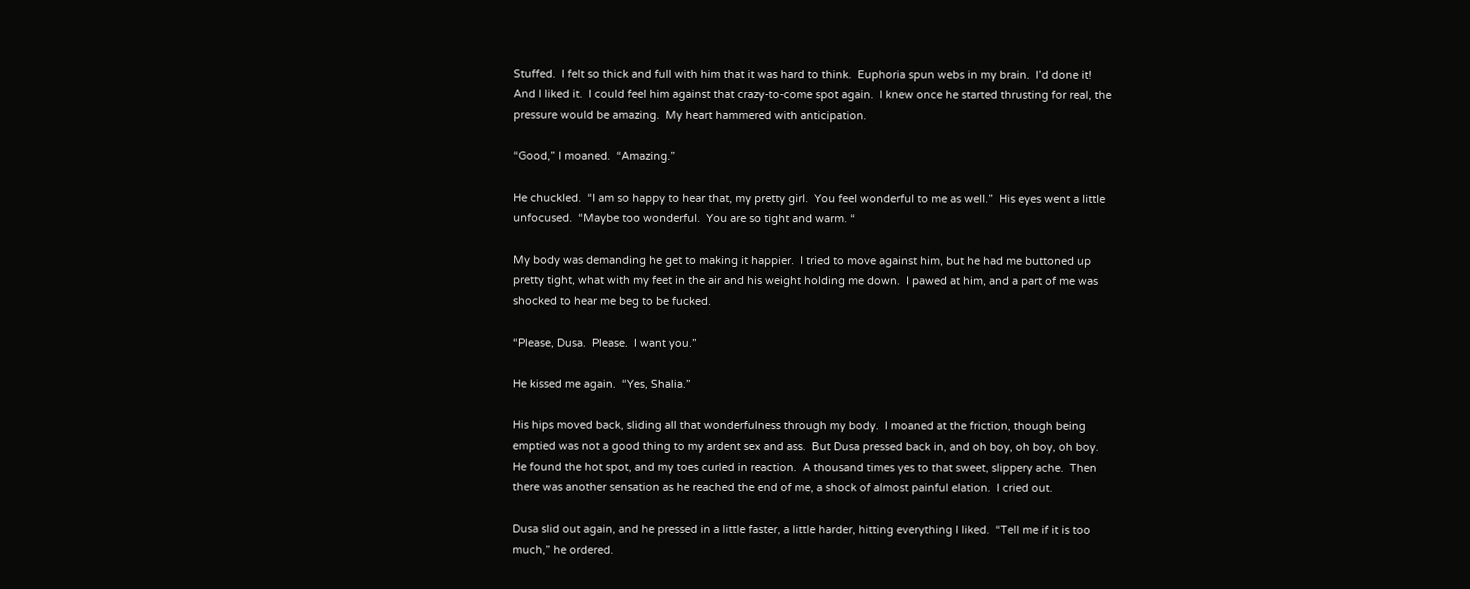Stuffed.  I felt so thick and full with him that it was hard to think.  Euphoria spun webs in my brain.  I’d done it!  And I liked it.  I could feel him against that crazy-to-come spot again.  I knew once he started thrusting for real, the pressure would be amazing.  My heart hammered with anticipation.

“Good,” I moaned.  “Amazing.”

He chuckled.  “I am so happy to hear that, my pretty girl.  You feel wonderful to me as well.”  His eyes went a little unfocused.  “Maybe too wonderful.  You are so tight and warm. “

My body was demanding he get to making it happier.  I tried to move against him, but he had me buttoned up pretty tight, what with my feet in the air and his weight holding me down.  I pawed at him, and a part of me was shocked to hear me beg to be fucked.

“Please, Dusa.  Please.  I want you.”

He kissed me again.  “Yes, Shalia.”

His hips moved back, sliding all that wonderfulness through my body.  I moaned at the friction, though being emptied was not a good thing to my ardent sex and ass.  But Dusa pressed back in, and oh boy, oh boy, oh boy.  He found the hot spot, and my toes curled in reaction.  A thousand times yes to that sweet, slippery ache.  Then there was another sensation as he reached the end of me, a shock of almost painful elation.  I cried out.

Dusa slid out again, and he pressed in a little faster, a little harder, hitting everything I liked.  “Tell me if it is too much,” he ordered.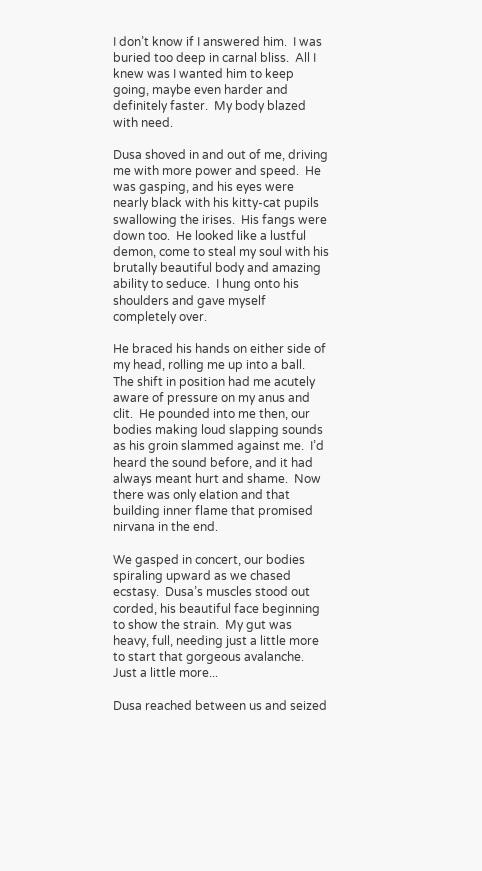I don’t know if I answered him.  I was buried too deep in carnal bliss.  All I knew was I wanted him to keep going, maybe even harder and definitely faster.  My body blazed with need.

Dusa shoved in and out of me, driving me with more power and speed.  He was gasping, and his eyes were nearly black with his kitty-cat pupils swallowing the irises.  His fangs were down too.  He looked like a lustful demon, come to steal my soul with his brutally beautiful body and amazing ability to seduce.  I hung onto his shoulders and gave myself completely over.

He braced his hands on either side of my head, rolling me up into a ball.  The shift in position had me acutely aware of pressure on my anus and clit.  He pounded into me then, our bodies making loud slapping sounds as his groin slammed against me.  I’d heard the sound before, and it had always meant hurt and shame.  Now there was only elation and that building inner flame that promised nirvana in the end.

We gasped in concert, our bodies spiraling upward as we chased ecstasy.  Dusa’s muscles stood out corded, his beautiful face beginning to show the strain.  My gut was heavy, full, needing just a little more to start that gorgeous avalanche.  Just a little more...

Dusa reached between us and seized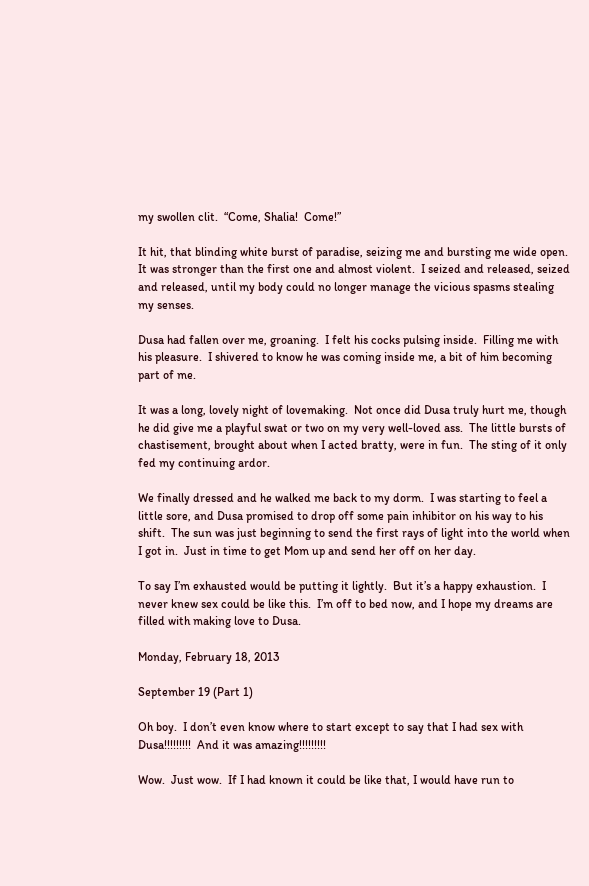my swollen clit.  “Come, Shalia!  Come!”

It hit, that blinding white burst of paradise, seizing me and bursting me wide open.  It was stronger than the first one and almost violent.  I seized and released, seized and released, until my body could no longer manage the vicious spasms stealing my senses.

Dusa had fallen over me, groaning.  I felt his cocks pulsing inside.  Filling me with his pleasure.  I shivered to know he was coming inside me, a bit of him becoming part of me.

It was a long, lovely night of lovemaking.  Not once did Dusa truly hurt me, though he did give me a playful swat or two on my very well-loved ass.  The little bursts of chastisement, brought about when I acted bratty, were in fun.  The sting of it only fed my continuing ardor.

We finally dressed and he walked me back to my dorm.  I was starting to feel a little sore, and Dusa promised to drop off some pain inhibitor on his way to his shift.  The sun was just beginning to send the first rays of light into the world when I got in.  Just in time to get Mom up and send her off on her day.

To say I’m exhausted would be putting it lightly.  But it’s a happy exhaustion.  I never knew sex could be like this.  I’m off to bed now, and I hope my dreams are filled with making love to Dusa.

Monday, February 18, 2013

September 19 (Part 1)

Oh boy.  I don’t even know where to start except to say that I had sex with Dusa!!!!!!!!!  And it was amazing!!!!!!!!!

Wow.  Just wow.  If I had known it could be like that, I would have run to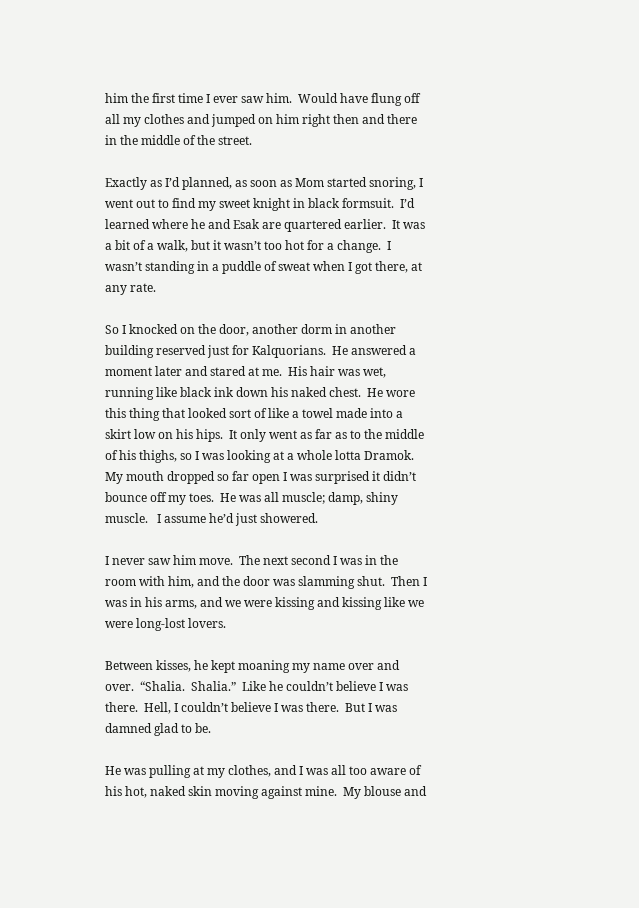him the first time I ever saw him.  Would have flung off all my clothes and jumped on him right then and there in the middle of the street.

Exactly as I’d planned, as soon as Mom started snoring, I went out to find my sweet knight in black formsuit.  I’d learned where he and Esak are quartered earlier.  It was a bit of a walk, but it wasn’t too hot for a change.  I wasn’t standing in a puddle of sweat when I got there, at any rate.

So I knocked on the door, another dorm in another building reserved just for Kalquorians.  He answered a moment later and stared at me.  His hair was wet, running like black ink down his naked chest.  He wore this thing that looked sort of like a towel made into a skirt low on his hips.  It only went as far as to the middle of his thighs, so I was looking at a whole lotta Dramok.  My mouth dropped so far open I was surprised it didn’t bounce off my toes.  He was all muscle; damp, shiny muscle.   I assume he’d just showered.

I never saw him move.  The next second I was in the room with him, and the door was slamming shut.  Then I was in his arms, and we were kissing and kissing like we were long-lost lovers.

Between kisses, he kept moaning my name over and over.  “Shalia.  Shalia.”  Like he couldn’t believe I was there.  Hell, I couldn’t believe I was there.  But I was damned glad to be.

He was pulling at my clothes, and I was all too aware of his hot, naked skin moving against mine.  My blouse and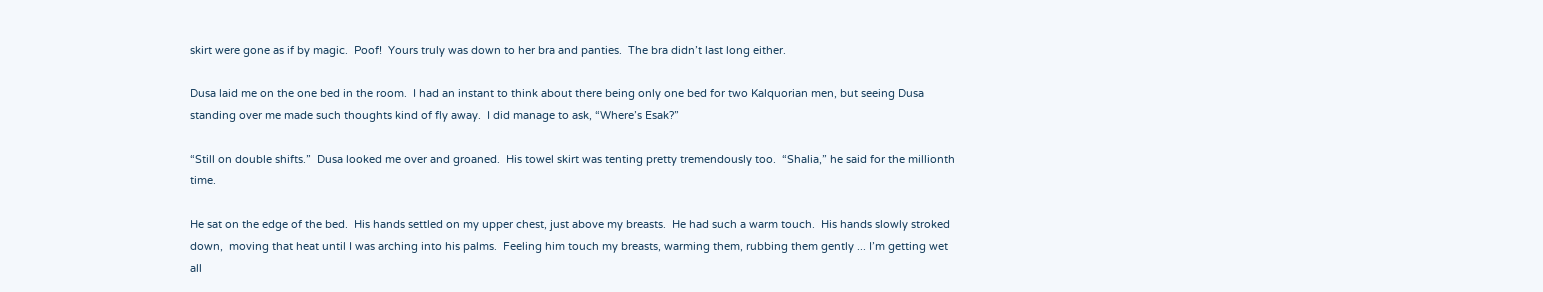skirt were gone as if by magic.  Poof!  Yours truly was down to her bra and panties.  The bra didn’t last long either.

Dusa laid me on the one bed in the room.  I had an instant to think about there being only one bed for two Kalquorian men, but seeing Dusa standing over me made such thoughts kind of fly away.  I did manage to ask, “Where’s Esak?”

“Still on double shifts.”  Dusa looked me over and groaned.  His towel skirt was tenting pretty tremendously too.  “Shalia,” he said for the millionth time.

He sat on the edge of the bed.  His hands settled on my upper chest, just above my breasts.  He had such a warm touch.  His hands slowly stroked down,  moving that heat until I was arching into his palms.  Feeling him touch my breasts, warming them, rubbing them gently ... I’m getting wet all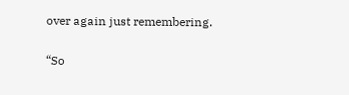over again just remembering.

“So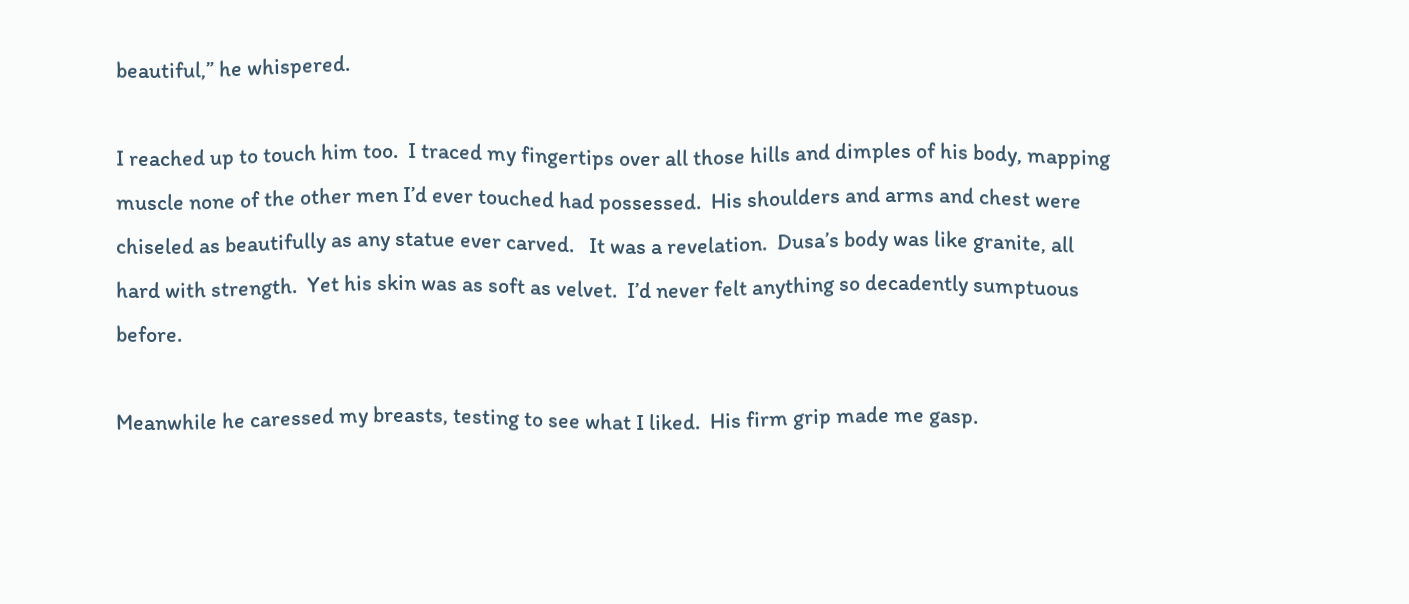beautiful,” he whispered.

I reached up to touch him too.  I traced my fingertips over all those hills and dimples of his body, mapping muscle none of the other men I’d ever touched had possessed.  His shoulders and arms and chest were chiseled as beautifully as any statue ever carved.   It was a revelation.  Dusa’s body was like granite, all hard with strength.  Yet his skin was as soft as velvet.  I’d never felt anything so decadently sumptuous before.

Meanwhile he caressed my breasts, testing to see what I liked.  His firm grip made me gasp.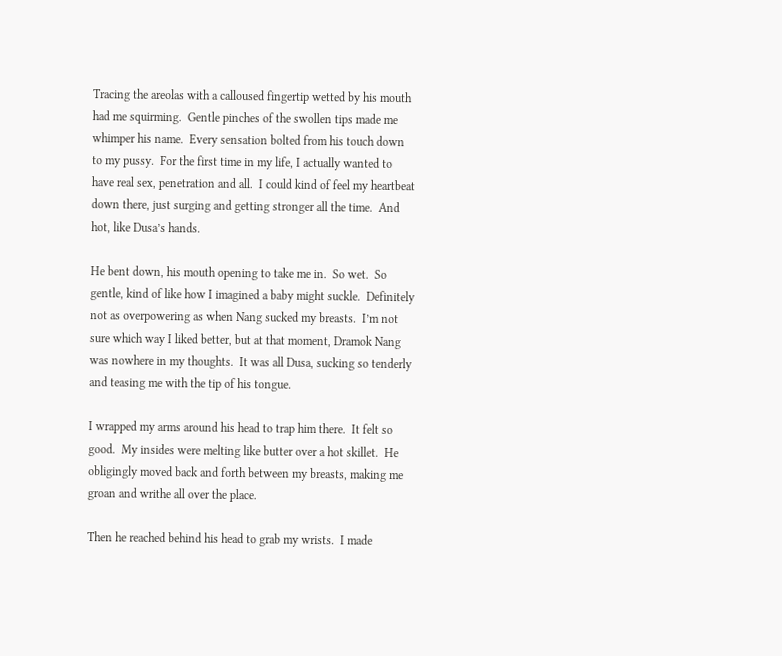Tracing the areolas with a calloused fingertip wetted by his mouth had me squirming.  Gentle pinches of the swollen tips made me whimper his name.  Every sensation bolted from his touch down to my pussy.  For the first time in my life, I actually wanted to have real sex, penetration and all.  I could kind of feel my heartbeat down there, just surging and getting stronger all the time.  And hot, like Dusa’s hands.

He bent down, his mouth opening to take me in.  So wet.  So gentle, kind of like how I imagined a baby might suckle.  Definitely not as overpowering as when Nang sucked my breasts.  I’m not sure which way I liked better, but at that moment, Dramok Nang was nowhere in my thoughts.  It was all Dusa, sucking so tenderly and teasing me with the tip of his tongue.

I wrapped my arms around his head to trap him there.  It felt so good.  My insides were melting like butter over a hot skillet.  He obligingly moved back and forth between my breasts, making me groan and writhe all over the place.

Then he reached behind his head to grab my wrists.  I made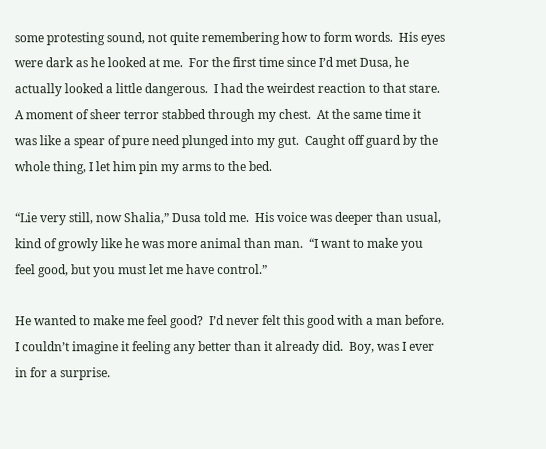some protesting sound, not quite remembering how to form words.  His eyes were dark as he looked at me.  For the first time since I’d met Dusa, he actually looked a little dangerous.  I had the weirdest reaction to that stare.  A moment of sheer terror stabbed through my chest.  At the same time it was like a spear of pure need plunged into my gut.  Caught off guard by the whole thing, I let him pin my arms to the bed.

“Lie very still, now Shalia,” Dusa told me.  His voice was deeper than usual, kind of growly like he was more animal than man.  “I want to make you feel good, but you must let me have control.”

He wanted to make me feel good?  I’d never felt this good with a man before.  I couldn’t imagine it feeling any better than it already did.  Boy, was I ever in for a surprise.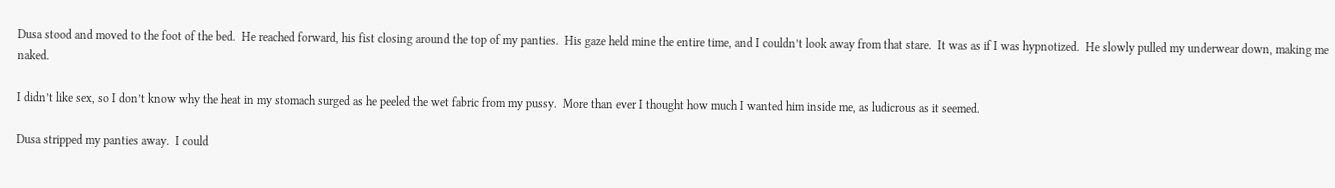Dusa stood and moved to the foot of the bed.  He reached forward, his fist closing around the top of my panties.  His gaze held mine the entire time, and I couldn’t look away from that stare.  It was as if I was hypnotized.  He slowly pulled my underwear down, making me naked.

I didn’t like sex, so I don’t know why the heat in my stomach surged as he peeled the wet fabric from my pussy.  More than ever I thought how much I wanted him inside me, as ludicrous as it seemed.

Dusa stripped my panties away.  I could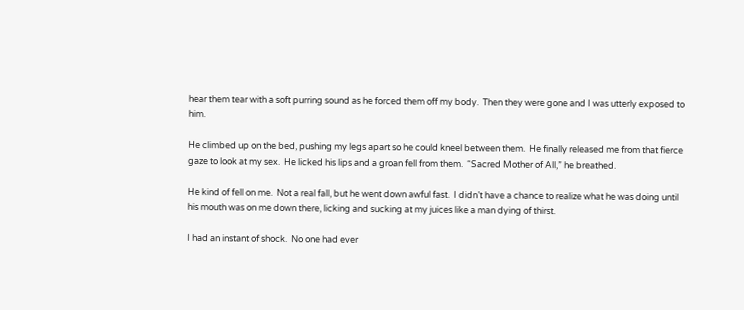hear them tear with a soft purring sound as he forced them off my body.  Then they were gone and I was utterly exposed to him.

He climbed up on the bed, pushing my legs apart so he could kneel between them.  He finally released me from that fierce gaze to look at my sex.  He licked his lips and a groan fell from them.  “Sacred Mother of All,” he breathed.

He kind of fell on me.  Not a real fall, but he went down awful fast.  I didn’t have a chance to realize what he was doing until his mouth was on me down there, licking and sucking at my juices like a man dying of thirst.

I had an instant of shock.  No one had ever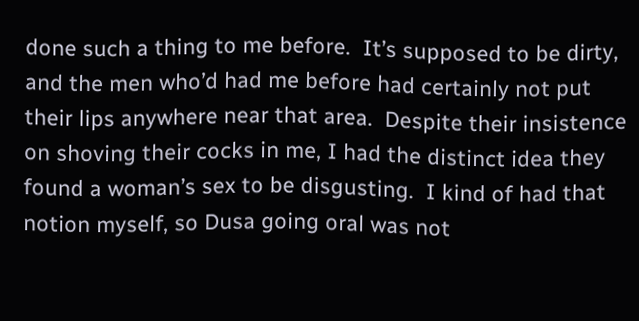done such a thing to me before.  It’s supposed to be dirty, and the men who’d had me before had certainly not put their lips anywhere near that area.  Despite their insistence on shoving their cocks in me, I had the distinct idea they found a woman’s sex to be disgusting.  I kind of had that notion myself, so Dusa going oral was not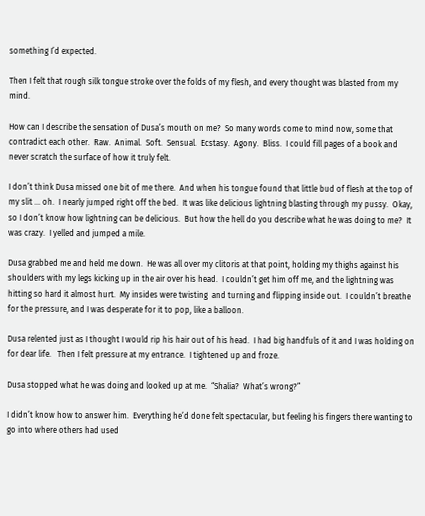something I’d expected.

Then I felt that rough silk tongue stroke over the folds of my flesh, and every thought was blasted from my mind.

How can I describe the sensation of Dusa’s mouth on me?  So many words come to mind now, some that contradict each other.  Raw.  Animal.  Soft.  Sensual.  Ecstasy.  Agony.  Bliss.  I could fill pages of a book and never scratch the surface of how it truly felt.

I don’t think Dusa missed one bit of me there.  And when his tongue found that little bud of flesh at the top of my slit ... oh.  I nearly jumped right off the bed.  It was like delicious lightning blasting through my pussy.  Okay, so I don’t know how lightning can be delicious.  But how the hell do you describe what he was doing to me?  It was crazy.  I yelled and jumped a mile.

Dusa grabbed me and held me down.  He was all over my clitoris at that point, holding my thighs against his shoulders with my legs kicking up in the air over his head.  I couldn’t get him off me, and the lightning was hitting so hard it almost hurt.  My insides were twisting  and turning and flipping inside out.  I couldn’t breathe for the pressure, and I was desperate for it to pop, like a balloon.

Dusa relented just as I thought I would rip his hair out of his head.  I had big handfuls of it and I was holding on for dear life.   Then I felt pressure at my entrance.  I tightened up and froze.

Dusa stopped what he was doing and looked up at me.  “Shalia?  What’s wrong?”

I didn’t know how to answer him.  Everything he’d done felt spectacular, but feeling his fingers there wanting to go into where others had used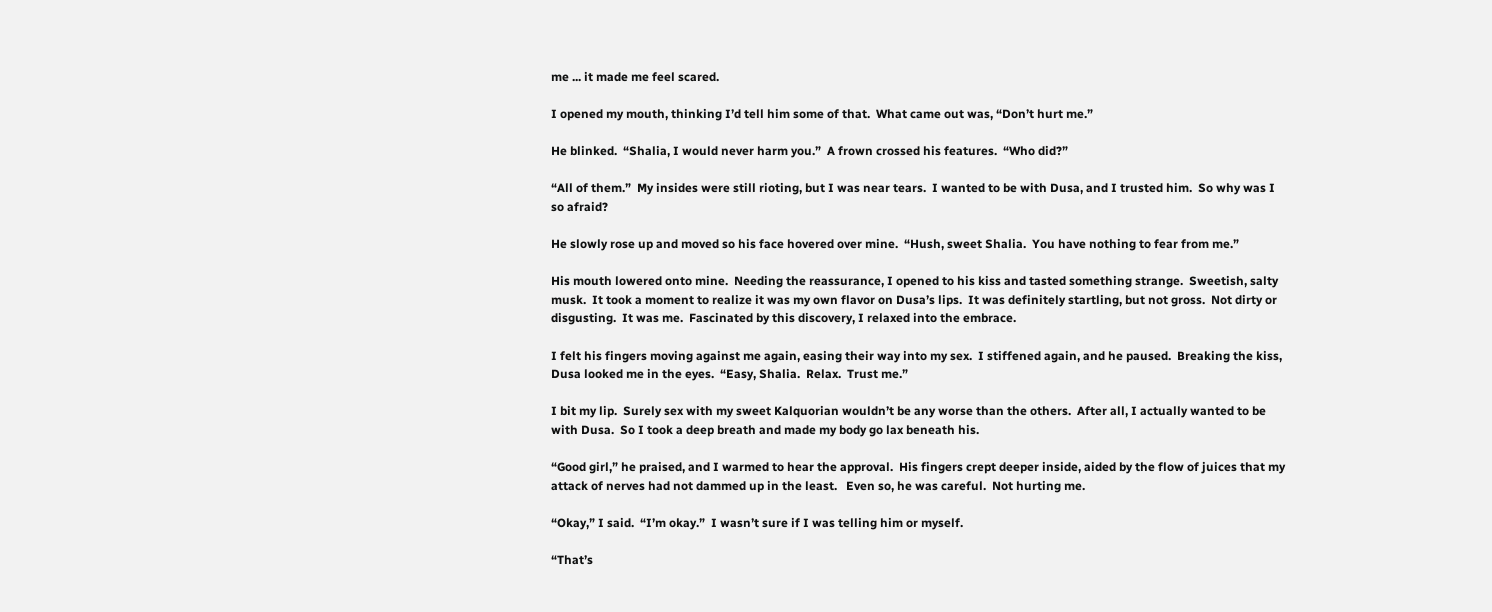me ... it made me feel scared.

I opened my mouth, thinking I’d tell him some of that.  What came out was, “Don’t hurt me.”

He blinked.  “Shalia, I would never harm you.”  A frown crossed his features.  “Who did?”

“All of them.”  My insides were still rioting, but I was near tears.  I wanted to be with Dusa, and I trusted him.  So why was I so afraid?

He slowly rose up and moved so his face hovered over mine.  “Hush, sweet Shalia.  You have nothing to fear from me.”

His mouth lowered onto mine.  Needing the reassurance, I opened to his kiss and tasted something strange.  Sweetish, salty musk.  It took a moment to realize it was my own flavor on Dusa’s lips.  It was definitely startling, but not gross.  Not dirty or disgusting.  It was me.  Fascinated by this discovery, I relaxed into the embrace.

I felt his fingers moving against me again, easing their way into my sex.  I stiffened again, and he paused.  Breaking the kiss, Dusa looked me in the eyes.  “Easy, Shalia.  Relax.  Trust me.”

I bit my lip.  Surely sex with my sweet Kalquorian wouldn’t be any worse than the others.  After all, I actually wanted to be with Dusa.  So I took a deep breath and made my body go lax beneath his.

“Good girl,” he praised, and I warmed to hear the approval.  His fingers crept deeper inside, aided by the flow of juices that my attack of nerves had not dammed up in the least.   Even so, he was careful.  Not hurting me.

“Okay,” I said.  “I’m okay.”  I wasn’t sure if I was telling him or myself.

“That’s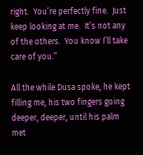right.  You’re perfectly fine.  Just keep looking at me.  It’s not any of the others.  You know I’ll take care of you.”

All the while Dusa spoke, he kept filling me, his two fingers going deeper, deeper, until his palm met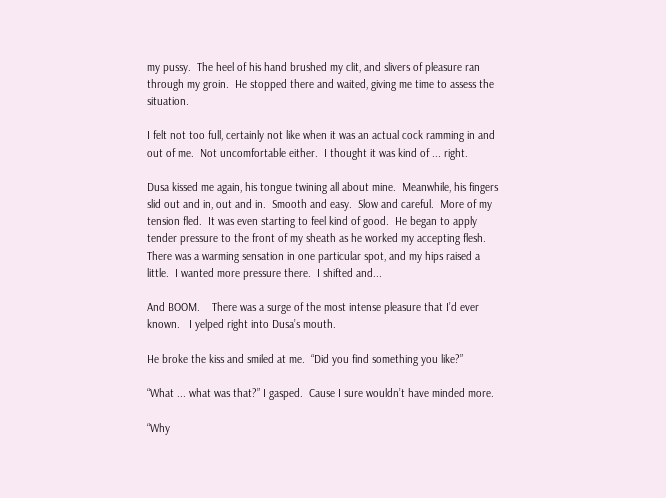my pussy.  The heel of his hand brushed my clit, and slivers of pleasure ran through my groin.  He stopped there and waited, giving me time to assess the situation.

I felt not too full, certainly not like when it was an actual cock ramming in and out of me.  Not uncomfortable either.  I thought it was kind of ... right.

Dusa kissed me again, his tongue twining all about mine.  Meanwhile, his fingers slid out and in, out and in.  Smooth and easy.  Slow and careful.  More of my tension fled.  It was even starting to feel kind of good.  He began to apply tender pressure to the front of my sheath as he worked my accepting flesh.    There was a warming sensation in one particular spot, and my hips raised a little.  I wanted more pressure there.  I shifted and...

And BOOM.    There was a surge of the most intense pleasure that I’d ever known.   I yelped right into Dusa’s mouth.

He broke the kiss and smiled at me.  “Did you find something you like?”

“What ... what was that?” I gasped.  Cause I sure wouldn’t have minded more.

“Why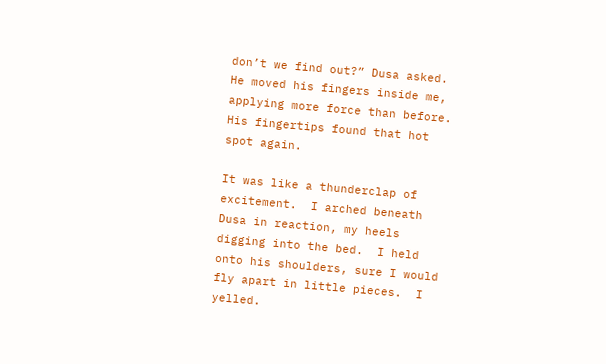don’t we find out?” Dusa asked.  He moved his fingers inside me, applying more force than before.  His fingertips found that hot spot again.

It was like a thunderclap of excitement.  I arched beneath Dusa in reaction, my heels digging into the bed.  I held onto his shoulders, sure I would fly apart in little pieces.  I yelled.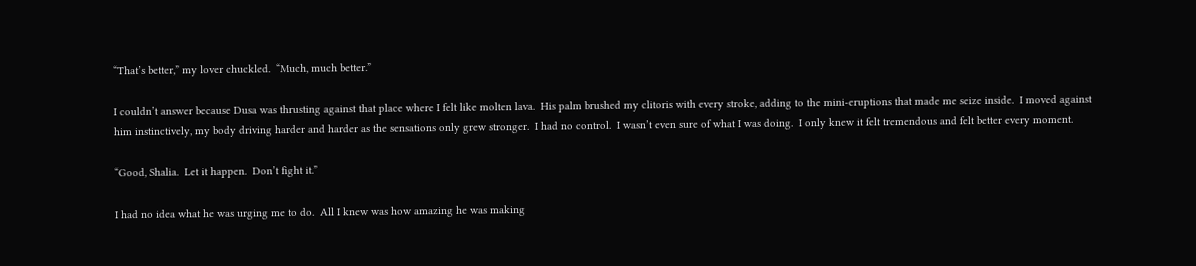“That’s better,” my lover chuckled.  “Much, much better.”

I couldn’t answer because Dusa was thrusting against that place where I felt like molten lava.  His palm brushed my clitoris with every stroke, adding to the mini-eruptions that made me seize inside.  I moved against him instinctively, my body driving harder and harder as the sensations only grew stronger.  I had no control.  I wasn’t even sure of what I was doing.  I only knew it felt tremendous and felt better every moment.

“Good, Shalia.  Let it happen.  Don’t fight it.”

I had no idea what he was urging me to do.  All I knew was how amazing he was making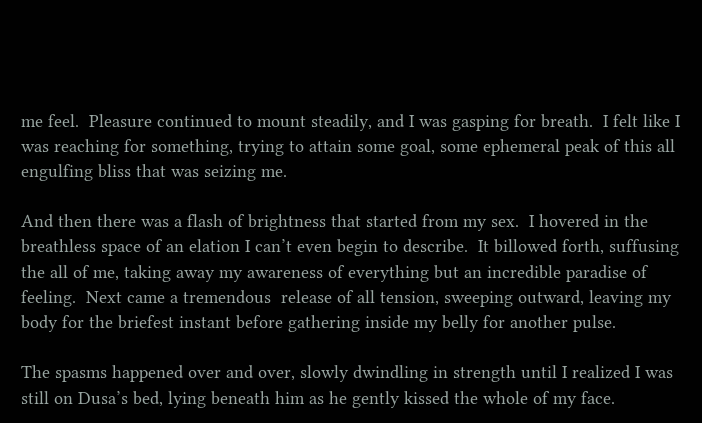me feel.  Pleasure continued to mount steadily, and I was gasping for breath.  I felt like I was reaching for something, trying to attain some goal, some ephemeral peak of this all engulfing bliss that was seizing me.

And then there was a flash of brightness that started from my sex.  I hovered in the breathless space of an elation I can’t even begin to describe.  It billowed forth, suffusing the all of me, taking away my awareness of everything but an incredible paradise of feeling.  Next came a tremendous  release of all tension, sweeping outward, leaving my body for the briefest instant before gathering inside my belly for another pulse.

The spasms happened over and over, slowly dwindling in strength until I realized I was still on Dusa’s bed, lying beneath him as he gently kissed the whole of my face.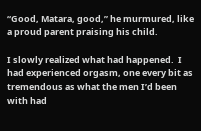“Good, Matara, good,” he murmured, like a proud parent praising his child.

I slowly realized what had happened.  I had experienced orgasm, one every bit as tremendous as what the men I’d been with had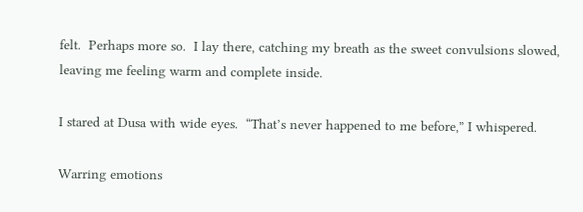felt.  Perhaps more so.  I lay there, catching my breath as the sweet convulsions slowed, leaving me feeling warm and complete inside.

I stared at Dusa with wide eyes.  “That’s never happened to me before,” I whispered.

Warring emotions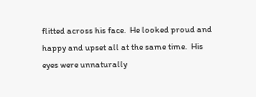flitted across his face.  He looked proud and happy and upset all at the same time.  His eyes were unnaturally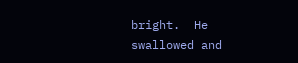bright.  He swallowed and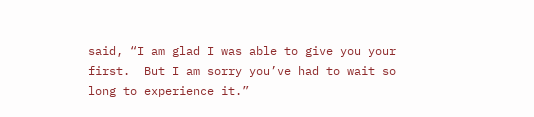said, “I am glad I was able to give you your first.  But I am sorry you’ve had to wait so long to experience it.”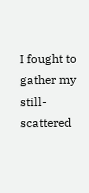I fought to gather my still-scattered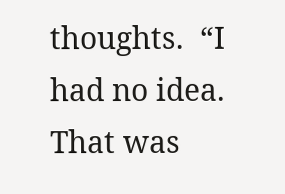thoughts.  “I had no idea.  That was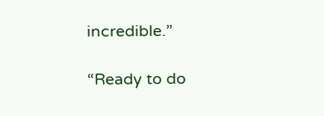incredible.”

“Ready to do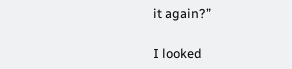it again?”

I looked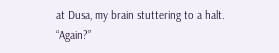at Dusa, my brain stuttering to a halt.  “Again?”